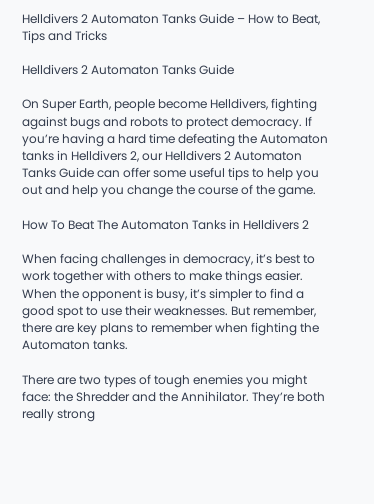Helldivers 2 Automaton Tanks Guide – How to Beat, Tips and Tricks

Helldivers 2 Automaton Tanks Guide

On Super Earth, people become Helldivers, fighting against bugs and robots to protect democracy. If you’re having a hard time defeating the Automaton tanks in Helldivers 2, our Helldivers 2 Automaton Tanks Guide can offer some useful tips to help you out and help you change the course of the game.

How To Beat The Automaton Tanks in Helldivers 2

When facing challenges in democracy, it’s best to work together with others to make things easier. When the opponent is busy, it’s simpler to find a good spot to use their weaknesses. But remember, there are key plans to remember when fighting the Automaton tanks.

There are two types of tough enemies you might face: the Shredder and the Annihilator. They’re both really strong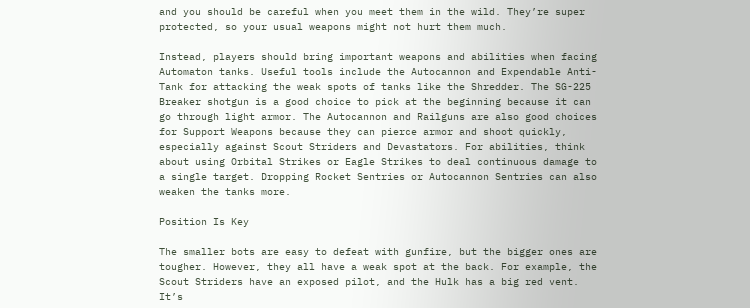and you should be careful when you meet them in the wild. They’re super protected, so your usual weapons might not hurt them much.

Instead, players should bring important weapons and abilities when facing Automaton tanks. Useful tools include the Autocannon and Expendable Anti-Tank for attacking the weak spots of tanks like the Shredder. The SG-225 Breaker shotgun is a good choice to pick at the beginning because it can go through light armor. The Autocannon and Railguns are also good choices for Support Weapons because they can pierce armor and shoot quickly, especially against Scout Striders and Devastators. For abilities, think about using Orbital Strikes or Eagle Strikes to deal continuous damage to a single target. Dropping Rocket Sentries or Autocannon Sentries can also weaken the tanks more.

Position Is Key

The smaller bots are easy to defeat with gunfire, but the bigger ones are tougher. However, they all have a weak spot at the back. For example, the Scout Striders have an exposed pilot, and the Hulk has a big red vent. It’s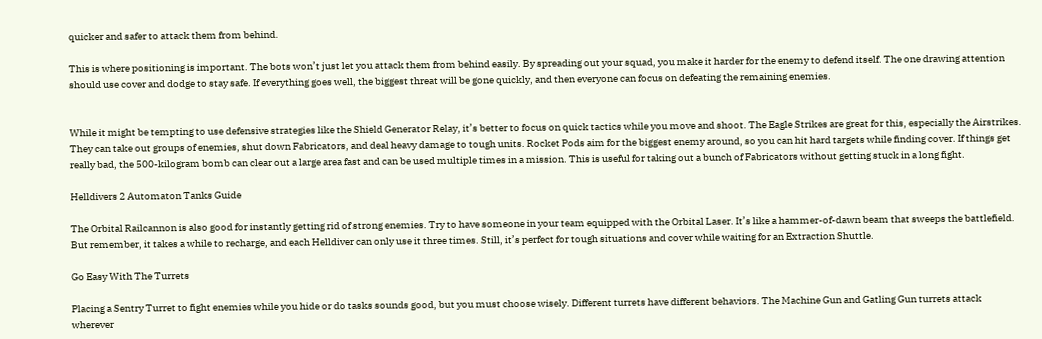quicker and safer to attack them from behind.

This is where positioning is important. The bots won’t just let you attack them from behind easily. By spreading out your squad, you make it harder for the enemy to defend itself. The one drawing attention should use cover and dodge to stay safe. If everything goes well, the biggest threat will be gone quickly, and then everyone can focus on defeating the remaining enemies.


While it might be tempting to use defensive strategies like the Shield Generator Relay, it’s better to focus on quick tactics while you move and shoot. The Eagle Strikes are great for this, especially the Airstrikes. They can take out groups of enemies, shut down Fabricators, and deal heavy damage to tough units. Rocket Pods aim for the biggest enemy around, so you can hit hard targets while finding cover. If things get really bad, the 500-kilogram bomb can clear out a large area fast and can be used multiple times in a mission. This is useful for taking out a bunch of Fabricators without getting stuck in a long fight.

Helldivers 2 Automaton Tanks Guide

The Orbital Railcannon is also good for instantly getting rid of strong enemies. Try to have someone in your team equipped with the Orbital Laser. It’s like a hammer-of-dawn beam that sweeps the battlefield. But remember, it takes a while to recharge, and each Helldiver can only use it three times. Still, it’s perfect for tough situations and cover while waiting for an Extraction Shuttle.

Go Easy With The Turrets

Placing a Sentry Turret to fight enemies while you hide or do tasks sounds good, but you must choose wisely. Different turrets have different behaviors. The Machine Gun and Gatling Gun turrets attack wherever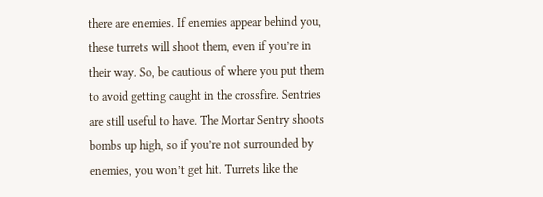there are enemies. If enemies appear behind you, these turrets will shoot them, even if you’re in their way. So, be cautious of where you put them to avoid getting caught in the crossfire. Sentries are still useful to have. The Mortar Sentry shoots bombs up high, so if you’re not surrounded by enemies, you won’t get hit. Turrets like the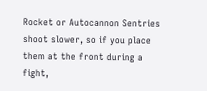Rocket or Autocannon Sentries shoot slower, so if you place them at the front during a fight,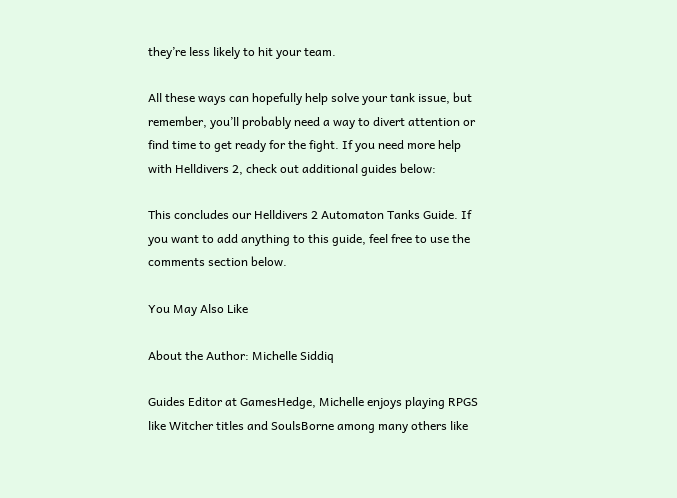they’re less likely to hit your team.

All these ways can hopefully help solve your tank issue, but remember, you’ll probably need a way to divert attention or find time to get ready for the fight. If you need more help with Helldivers 2, check out additional guides below:

This concludes our Helldivers 2 Automaton Tanks Guide. If you want to add anything to this guide, feel free to use the comments section below.

You May Also Like

About the Author: Michelle Siddiq

Guides Editor at GamesHedge, Michelle enjoys playing RPGS like Witcher titles and SoulsBorne among many others like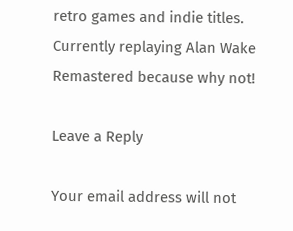retro games and indie titles. Currently replaying Alan Wake Remastered because why not!

Leave a Reply

Your email address will not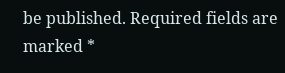be published. Required fields are marked *